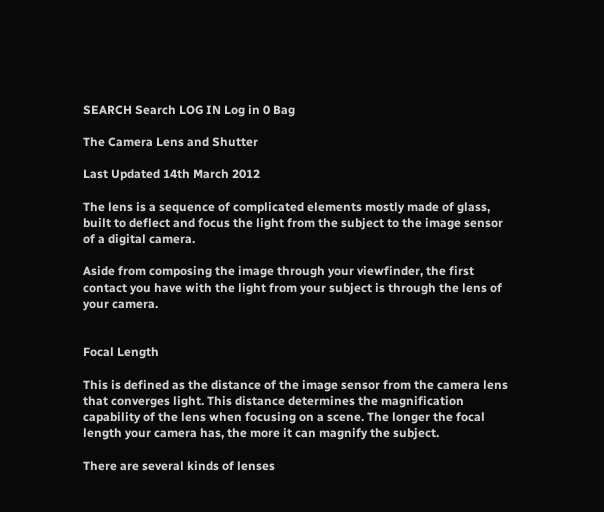SEARCH Search LOG IN Log in 0 Bag

The Camera Lens and Shutter

Last Updated 14th March 2012

The lens is a sequence of complicated elements mostly made of glass, built to deflect and focus the light from the subject to the image sensor of a digital camera.

Aside from composing the image through your viewfinder, the first contact you have with the light from your subject is through the lens of your camera.


Focal Length

This is defined as the distance of the image sensor from the camera lens that converges light. This distance determines the magnification capability of the lens when focusing on a scene. The longer the focal length your camera has, the more it can magnify the subject.

There are several kinds of lenses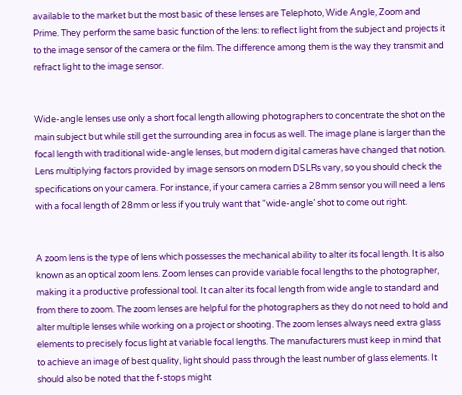available to the market but the most basic of these lenses are Telephoto, Wide Angle, Zoom and Prime. They perform the same basic function of the lens: to reflect light from the subject and projects it to the image sensor of the camera or the film. The difference among them is the way they transmit and refract light to the image sensor.


Wide-angle lenses use only a short focal length allowing photographers to concentrate the shot on the main subject but while still get the surrounding area in focus as well. The image plane is larger than the focal length with traditional wide-angle lenses, but modern digital cameras have changed that notion. Lens multiplying factors provided by image sensors on modern DSLRs vary, so you should check the specifications on your camera. For instance, if your camera carries a 28mm sensor you will need a lens with a focal length of 28mm or less if you truly want that “wide-angle’ shot to come out right.


A zoom lens is the type of lens which possesses the mechanical ability to alter its focal length. It is also known as an optical zoom lens. Zoom lenses can provide variable focal lengths to the photographer, making it a productive professional tool. It can alter its focal length from wide angle to standard and from there to zoom. The zoom lenses are helpful for the photographers as they do not need to hold and alter multiple lenses while working on a project or shooting. The zoom lenses always need extra glass elements to precisely focus light at variable focal lengths. The manufacturers must keep in mind that to achieve an image of best quality, light should pass through the least number of glass elements. It should also be noted that the f-stops might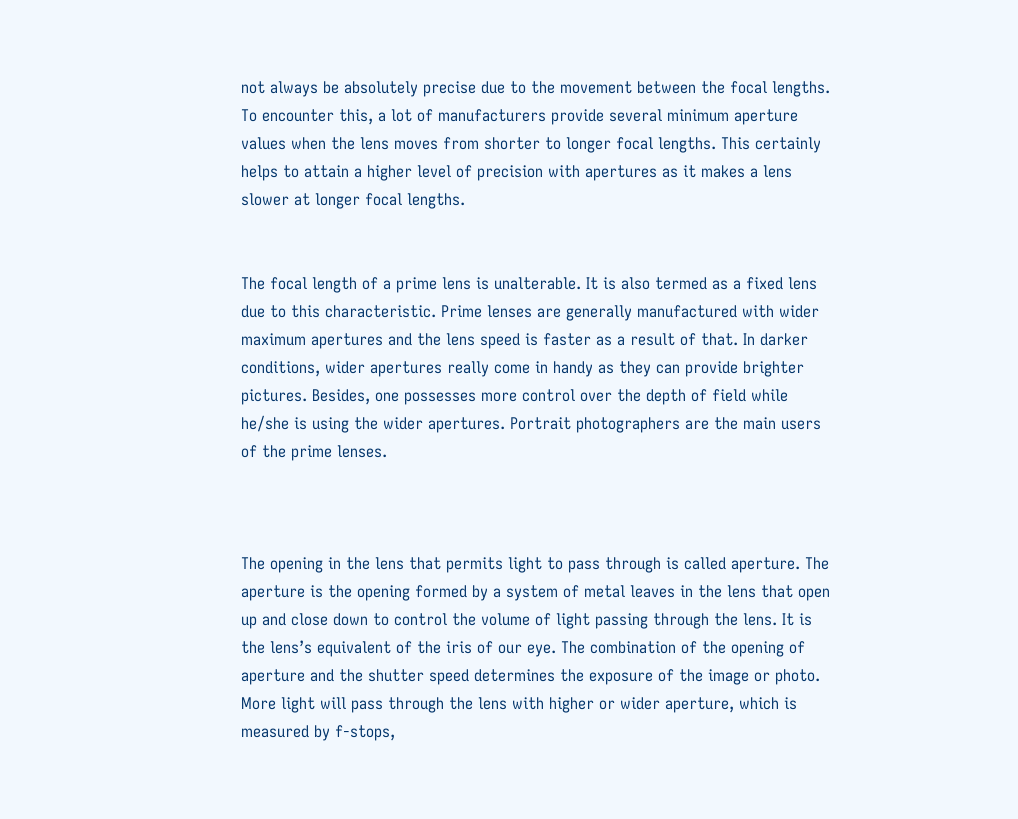not always be absolutely precise due to the movement between the focal lengths. To encounter this, a lot of manufacturers provide several minimum aperture values when the lens moves from shorter to longer focal lengths. This certainly helps to attain a higher level of precision with apertures as it makes a lens slower at longer focal lengths.


The focal length of a prime lens is unalterable. It is also termed as a fixed lens due to this characteristic. Prime lenses are generally manufactured with wider maximum apertures and the lens speed is faster as a result of that. In darker conditions, wider apertures really come in handy as they can provide brighter pictures. Besides, one possesses more control over the depth of field while he/she is using the wider apertures. Portrait photographers are the main users of the prime lenses.



The opening in the lens that permits light to pass through is called aperture. The aperture is the opening formed by a system of metal leaves in the lens that open up and close down to control the volume of light passing through the lens. It is the lens’s equivalent of the iris of our eye. The combination of the opening of aperture and the shutter speed determines the exposure of the image or photo. More light will pass through the lens with higher or wider aperture, which is measured by f-stops,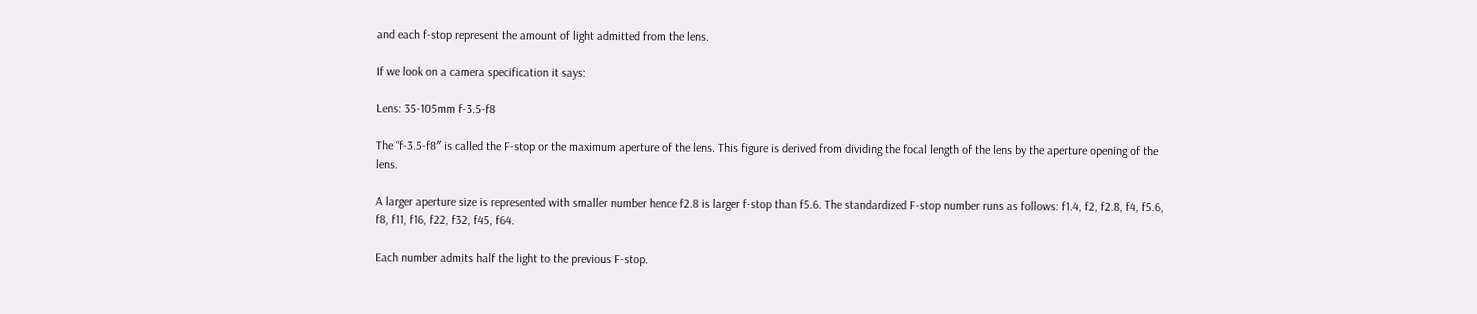and each f-stop represent the amount of light admitted from the lens.

If we look on a camera specification it says:

Lens: 35-105mm f-3.5-f8

The “f-3.5-f8″ is called the F-stop or the maximum aperture of the lens. This figure is derived from dividing the focal length of the lens by the aperture opening of the lens.

A larger aperture size is represented with smaller number hence f2.8 is larger f-stop than f5.6. The standardized F-stop number runs as follows: f1.4, f2, f2.8, f4, f5.6, f8, f11, f16, f22, f32, f45, f64.

Each number admits half the light to the previous F-stop.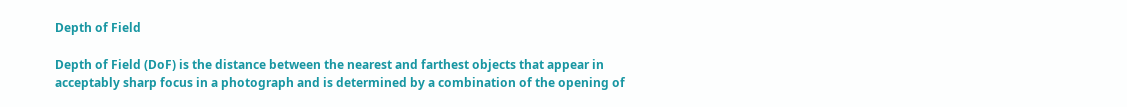Depth of Field

Depth of Field (DoF) is the distance between the nearest and farthest objects that appear in acceptably sharp focus in a photograph and is determined by a combination of the opening of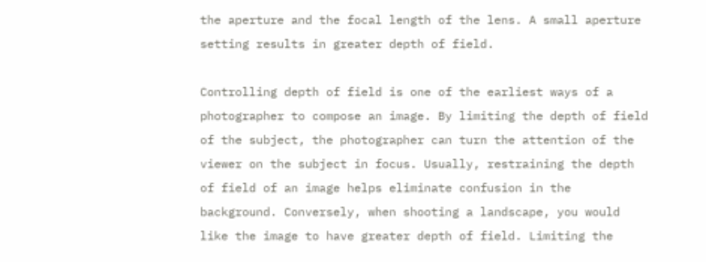the aperture and the focal length of the lens. A small aperture setting results in greater depth of field.

Controlling depth of field is one of the earliest ways of a photographer to compose an image. By limiting the depth of field of the subject, the photographer can turn the attention of the viewer on the subject in focus. Usually, restraining the depth of field of an image helps eliminate confusion in the background. Conversely, when shooting a landscape, you would like the image to have greater depth of field. Limiting the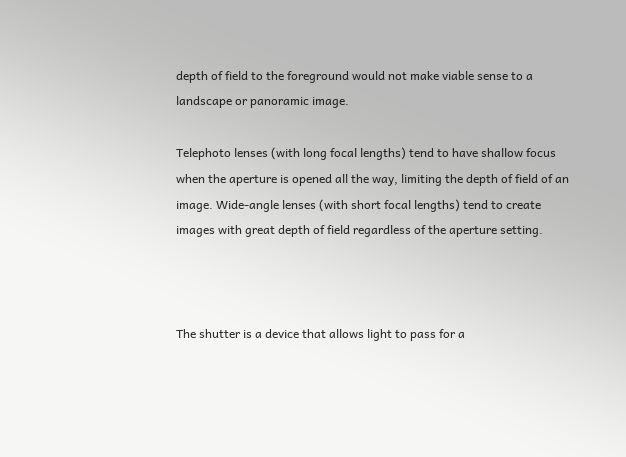depth of field to the foreground would not make viable sense to a landscape or panoramic image.

Telephoto lenses (with long focal lengths) tend to have shallow focus when the aperture is opened all the way, limiting the depth of field of an image. Wide-angle lenses (with short focal lengths) tend to create images with great depth of field regardless of the aperture setting.



The shutter is a device that allows light to pass for a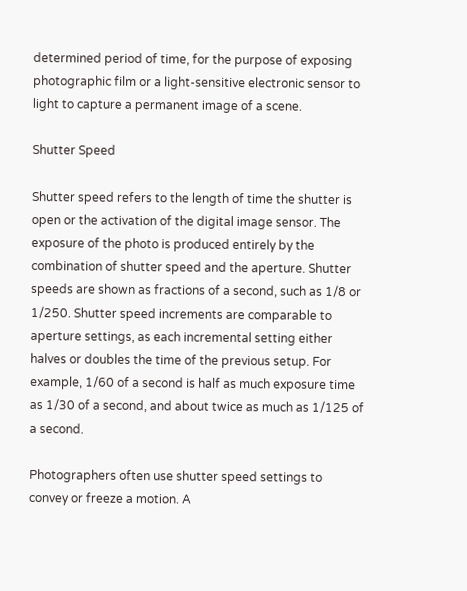determined period of time, for the purpose of exposing photographic film or a light-sensitive electronic sensor to light to capture a permanent image of a scene.

Shutter Speed

Shutter speed refers to the length of time the shutter is open or the activation of the digital image sensor. The exposure of the photo is produced entirely by the combination of shutter speed and the aperture. Shutter speeds are shown as fractions of a second, such as 1/8 or 1/250. Shutter speed increments are comparable to aperture settings, as each incremental setting either halves or doubles the time of the previous setup. For example, 1/60 of a second is half as much exposure time as 1/30 of a second, and about twice as much as 1/125 of a second.

Photographers often use shutter speed settings to convey or freeze a motion. A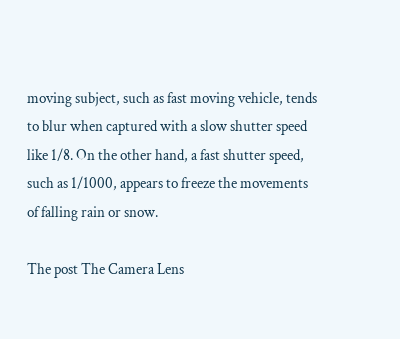moving subject, such as fast moving vehicle, tends to blur when captured with a slow shutter speed like 1/8. On the other hand, a fast shutter speed, such as 1/1000, appears to freeze the movements of falling rain or snow.

The post The Camera Lens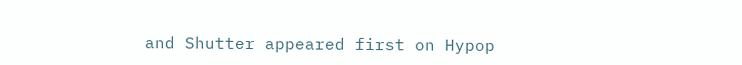and Shutter appeared first on Hypop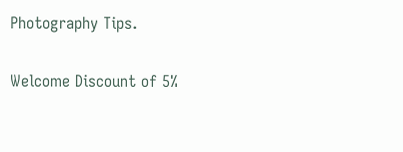Photography Tips.

Welcome Discount of 5%